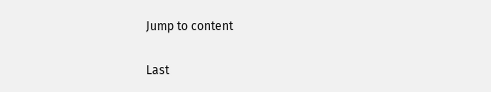Jump to content

Last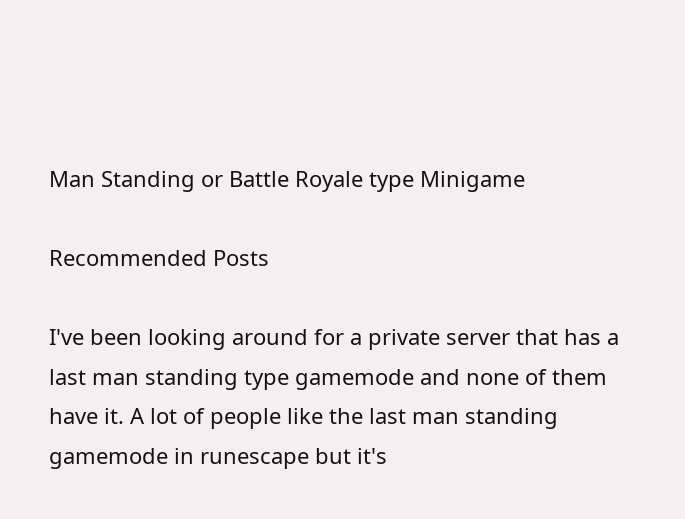Man Standing or Battle Royale type Minigame

Recommended Posts

I've been looking around for a private server that has a last man standing type gamemode and none of them have it. A lot of people like the last man standing gamemode in runescape but it's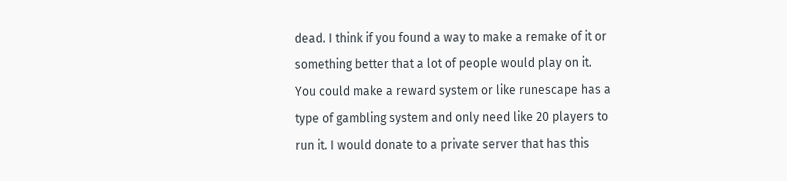dead. I think if you found a way to make a remake of it or something better that a lot of people would play on it. You could make a reward system or like runescape has a type of gambling system and only need like 20 players to run it. I would donate to a private server that has this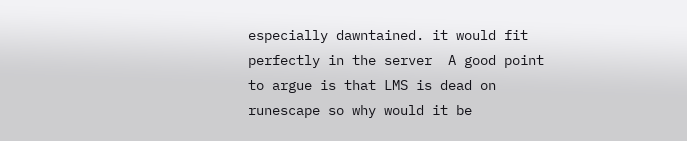especially dawntained. it would fit perfectly in the server  A good point to argue is that LMS is dead on runescape so why would it be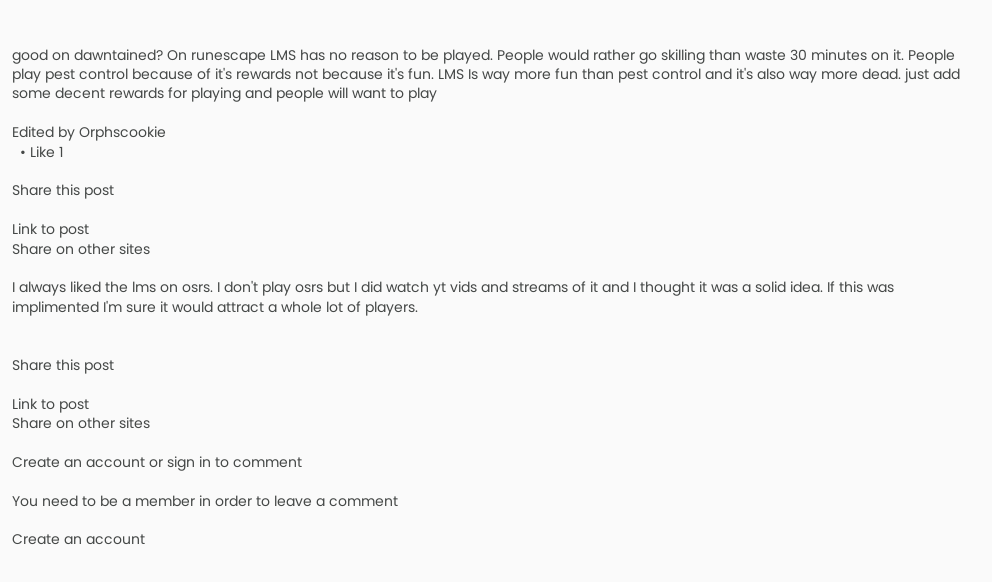good on dawntained? On runescape LMS has no reason to be played. People would rather go skilling than waste 30 minutes on it. People play pest control because of it's rewards not because it's fun. LMS Is way more fun than pest control and it's also way more dead. just add some decent rewards for playing and people will want to play

Edited by Orphscookie
  • Like 1

Share this post

Link to post
Share on other sites

I always liked the lms on osrs. I don't play osrs but I did watch yt vids and streams of it and I thought it was a solid idea. If this was implimented I'm sure it would attract a whole lot of players.


Share this post

Link to post
Share on other sites

Create an account or sign in to comment

You need to be a member in order to leave a comment

Create an account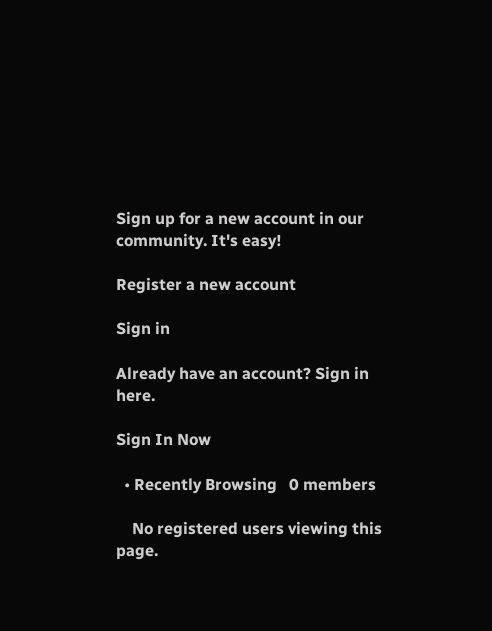Sign up for a new account in our community. It's easy!

Register a new account

Sign in

Already have an account? Sign in here.

Sign In Now

  • Recently Browsing   0 members

    No registered users viewing this page.